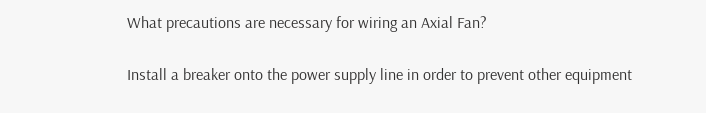What precautions are necessary for wiring an Axial Fan?

Install a breaker onto the power supply line in order to prevent other equipment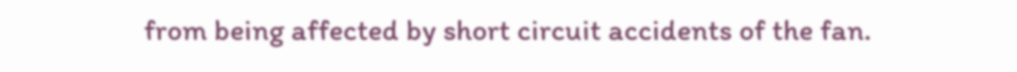from being affected by short circuit accidents of the fan.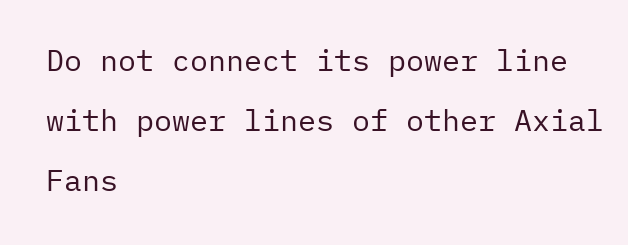Do not connect its power line with power lines of other Axial Fans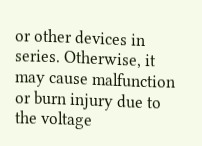or other devices in series. Otherwise, it may cause malfunction or burn injury due to the voltage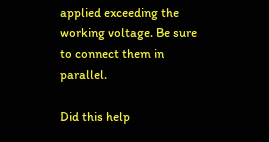applied exceeding the working voltage. Be sure to connect them in parallel.

Did this help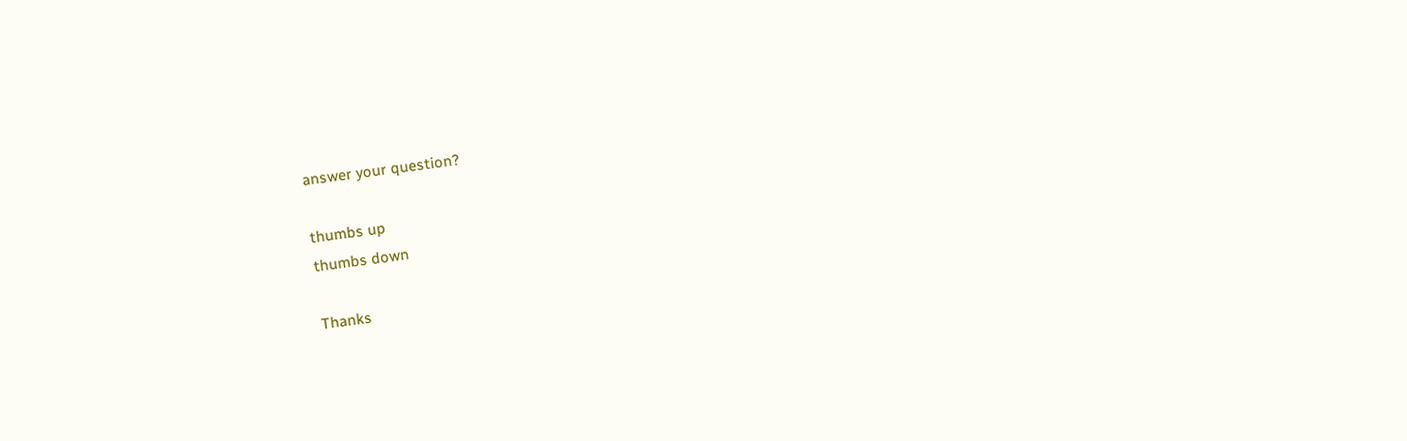answer your question?

thumbs up
thumbs down

Thanks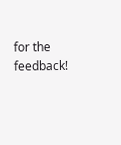for the feedback!